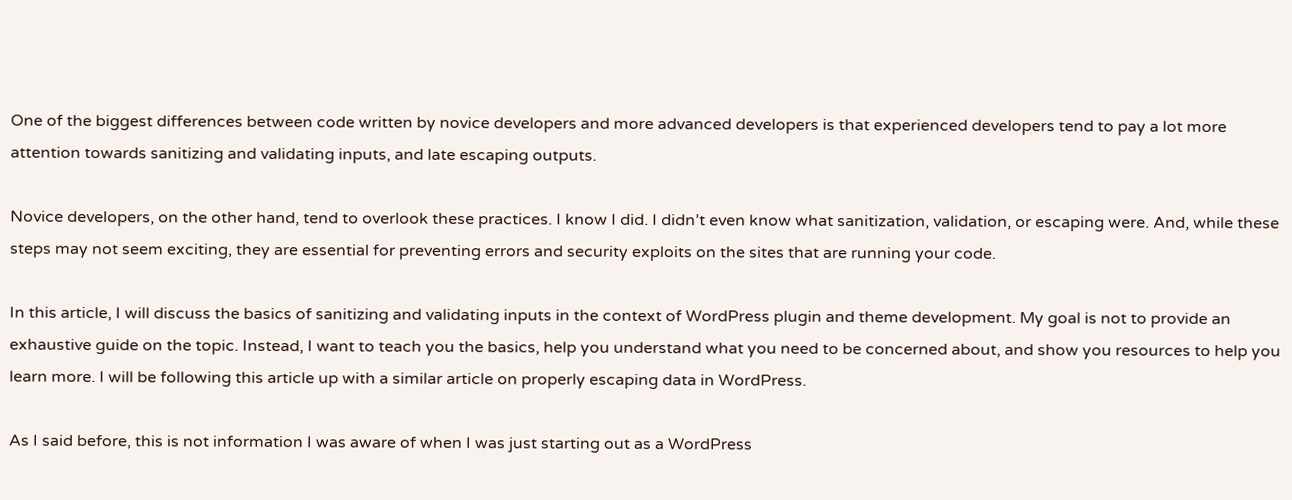One of the biggest differences between code written by novice developers and more advanced developers is that experienced developers tend to pay a lot more attention towards sanitizing and validating inputs, and late escaping outputs.

Novice developers, on the other hand, tend to overlook these practices. I know I did. I didn’t even know what sanitization, validation, or escaping were. And, while these steps may not seem exciting, they are essential for preventing errors and security exploits on the sites that are running your code.

In this article, I will discuss the basics of sanitizing and validating inputs in the context of WordPress plugin and theme development. My goal is not to provide an exhaustive guide on the topic. Instead, I want to teach you the basics, help you understand what you need to be concerned about, and show you resources to help you learn more. I will be following this article up with a similar article on properly escaping data in WordPress.

As I said before, this is not information I was aware of when I was just starting out as a WordPress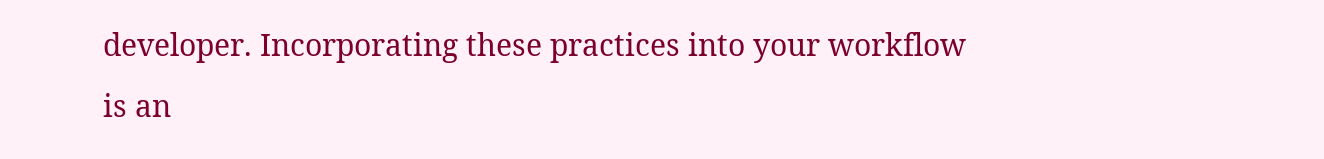developer. Incorporating these practices into your workflow is an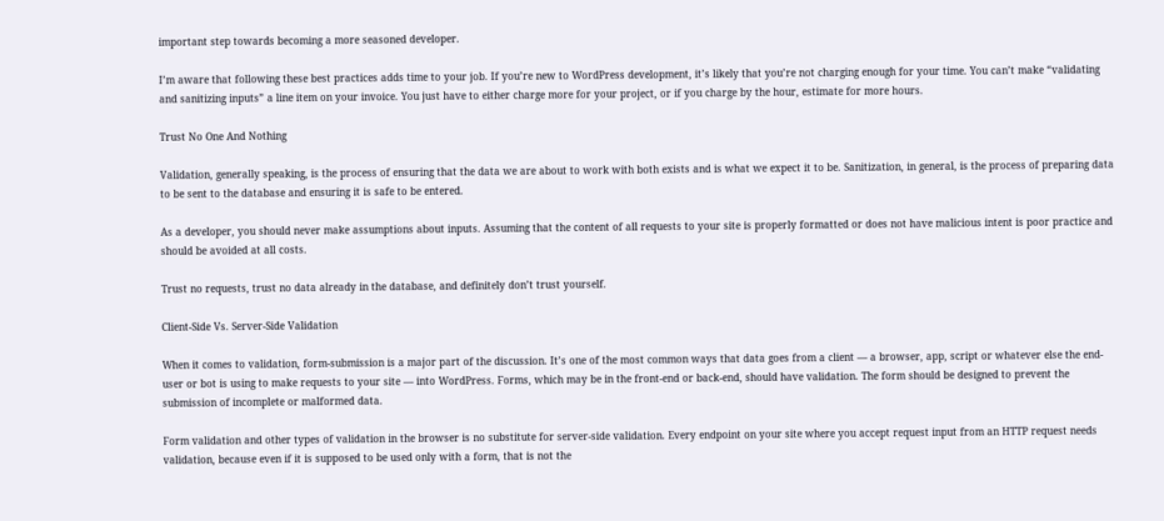important step towards becoming a more seasoned developer.

I’m aware that following these best practices adds time to your job. If you’re new to WordPress development, it’s likely that you’re not charging enough for your time. You can’t make “validating and sanitizing inputs” a line item on your invoice. You just have to either charge more for your project, or if you charge by the hour, estimate for more hours.

Trust No One And Nothing

Validation, generally speaking, is the process of ensuring that the data we are about to work with both exists and is what we expect it to be. Sanitization, in general, is the process of preparing data to be sent to the database and ensuring it is safe to be entered.

As a developer, you should never make assumptions about inputs. Assuming that the content of all requests to your site is properly formatted or does not have malicious intent is poor practice and should be avoided at all costs.

Trust no requests, trust no data already in the database, and definitely don’t trust yourself.

Client-Side Vs. Server-Side Validation

When it comes to validation, form-submission is a major part of the discussion. It’s one of the most common ways that data goes from a client — a browser, app, script or whatever else the end-user or bot is using to make requests to your site — into WordPress. Forms, which may be in the front-end or back-end, should have validation. The form should be designed to prevent the submission of incomplete or malformed data.

Form validation and other types of validation in the browser is no substitute for server-side validation. Every endpoint on your site where you accept request input from an HTTP request needs validation, because even if it is supposed to be used only with a form, that is not the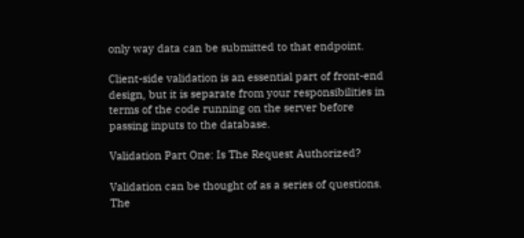only way data can be submitted to that endpoint.

Client-side validation is an essential part of front-end design, but it is separate from your responsibilities in terms of the code running on the server before passing inputs to the database.

Validation Part One: Is The Request Authorized?

Validation can be thought of as a series of questions. The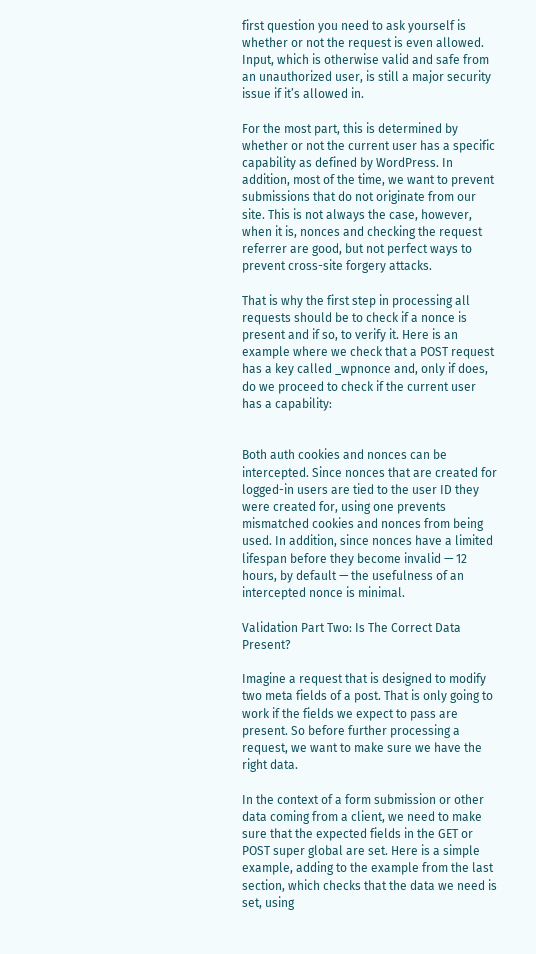first question you need to ask yourself is whether or not the request is even allowed. Input, which is otherwise valid and safe from an unauthorized user, is still a major security issue if it’s allowed in.

For the most part, this is determined by whether or not the current user has a specific capability as defined by WordPress. In addition, most of the time, we want to prevent submissions that do not originate from our site. This is not always the case, however, when it is, nonces and checking the request referrer are good, but not perfect ways to prevent cross-site forgery attacks.

That is why the first step in processing all requests should be to check if a nonce is present and if so, to verify it. Here is an example where we check that a POST request has a key called _wpnonce and, only if does, do we proceed to check if the current user has a capability:


Both auth cookies and nonces can be intercepted. Since nonces that are created for logged-in users are tied to the user ID they were created for, using one prevents mismatched cookies and nonces from being used. In addition, since nonces have a limited lifespan before they become invalid — 12 hours, by default — the usefulness of an intercepted nonce is minimal.

Validation Part Two: Is The Correct Data Present?

Imagine a request that is designed to modify two meta fields of a post. That is only going to work if the fields we expect to pass are present. So before further processing a request, we want to make sure we have the right data.

In the context of a form submission or other data coming from a client, we need to make sure that the expected fields in the GET or POST super global are set. Here is a simple example, adding to the example from the last section, which checks that the data we need is set, using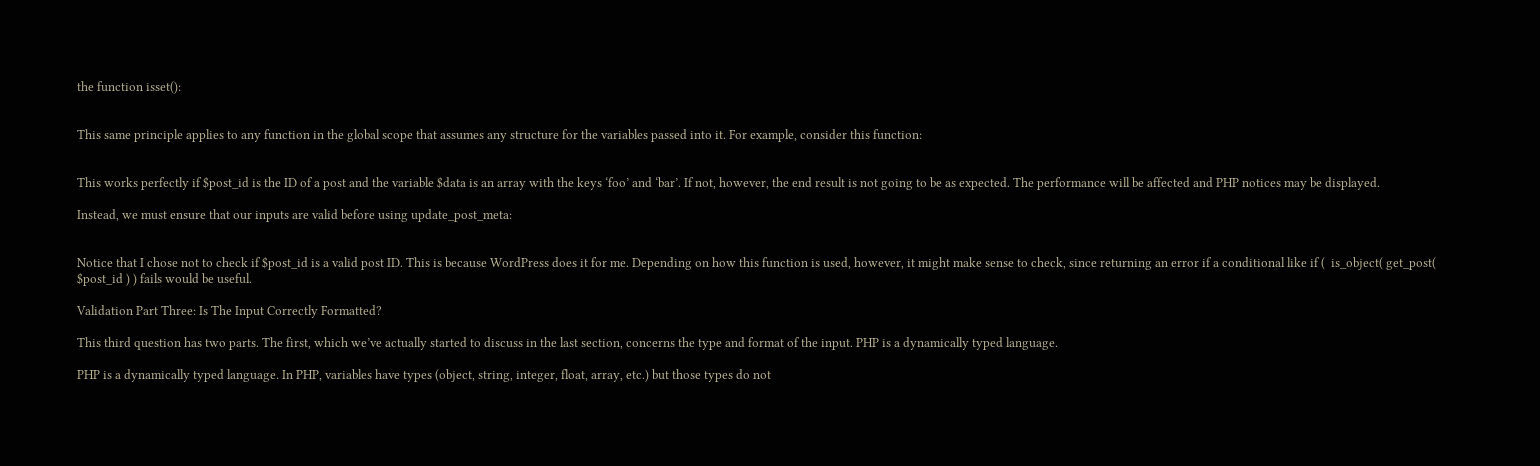the function isset():


This same principle applies to any function in the global scope that assumes any structure for the variables passed into it. For example, consider this function:


This works perfectly if $post_id is the ID of a post and the variable $data is an array with the keys ‘foo’ and ‘bar’. If not, however, the end result is not going to be as expected. The performance will be affected and PHP notices may be displayed.

Instead, we must ensure that our inputs are valid before using update_post_meta:


Notice that I chose not to check if $post_id is a valid post ID. This is because WordPress does it for me. Depending on how this function is used, however, it might make sense to check, since returning an error if a conditional like if (  is_object( get_post( $post_id ) ) fails would be useful.

Validation Part Three: Is The Input Correctly Formatted?

This third question has two parts. The first, which we’ve actually started to discuss in the last section, concerns the type and format of the input. PHP is a dynamically typed language.

PHP is a dynamically typed language. In PHP, variables have types (object, string, integer, float, array, etc.) but those types do not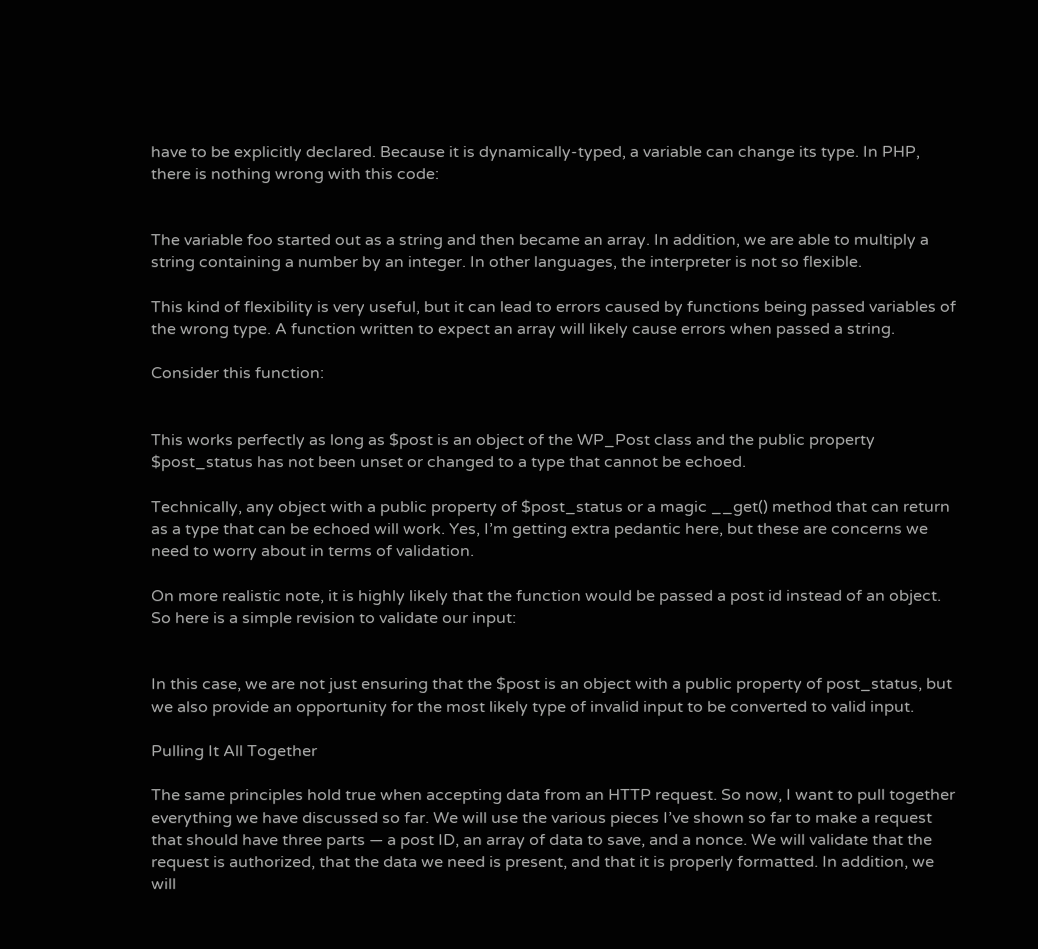have to be explicitly declared. Because it is dynamically-typed, a variable can change its type. In PHP, there is nothing wrong with this code:


The variable foo started out as a string and then became an array. In addition, we are able to multiply a string containing a number by an integer. In other languages, the interpreter is not so flexible.

This kind of flexibility is very useful, but it can lead to errors caused by functions being passed variables of the wrong type. A function written to expect an array will likely cause errors when passed a string.

Consider this function:


This works perfectly as long as $post is an object of the WP_Post class and the public property $post_status has not been unset or changed to a type that cannot be echoed.

Technically, any object with a public property of $post_status or a magic __get() method that can return as a type that can be echoed will work. Yes, I’m getting extra pedantic here, but these are concerns we need to worry about in terms of validation.

On more realistic note, it is highly likely that the function would be passed a post id instead of an object. So here is a simple revision to validate our input:


In this case, we are not just ensuring that the $post is an object with a public property of post_status, but we also provide an opportunity for the most likely type of invalid input to be converted to valid input.

Pulling It All Together

The same principles hold true when accepting data from an HTTP request. So now, I want to pull together everything we have discussed so far. We will use the various pieces I’ve shown so far to make a request that should have three parts — a post ID, an array of data to save, and a nonce. We will validate that the request is authorized, that the data we need is present, and that it is properly formatted. In addition, we will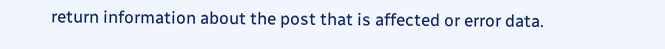return information about the post that is affected or error data.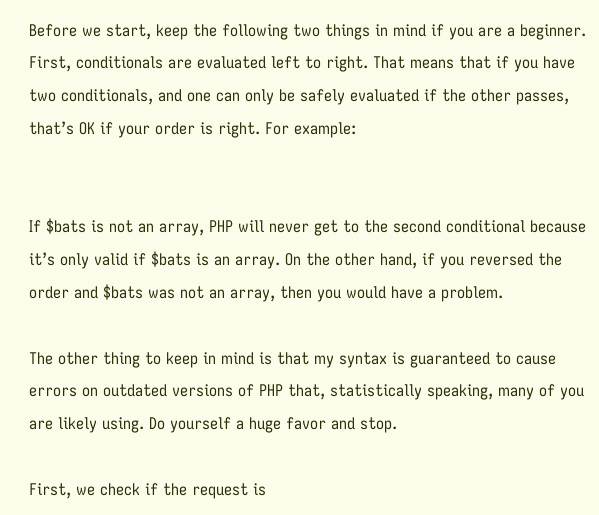Before we start, keep the following two things in mind if you are a beginner. First, conditionals are evaluated left to right. That means that if you have two conditionals, and one can only be safely evaluated if the other passes, that’s OK if your order is right. For example:


If $bats is not an array, PHP will never get to the second conditional because it’s only valid if $bats is an array. On the other hand, if you reversed the order and $bats was not an array, then you would have a problem.

The other thing to keep in mind is that my syntax is guaranteed to cause errors on outdated versions of PHP that, statistically speaking, many of you are likely using. Do yourself a huge favor and stop.

First, we check if the request is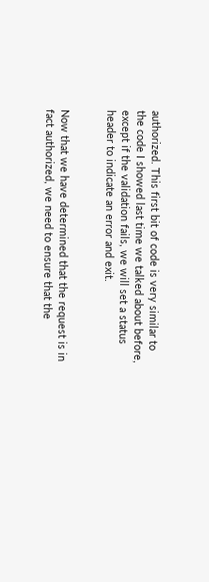authorized. This first bit of code is very similar to the code I showed last time we talked about before, except if the validation fails, we will set a status header to indicate an error and exit.


Now that we have determined that the request is in fact authorized, we need to ensure that the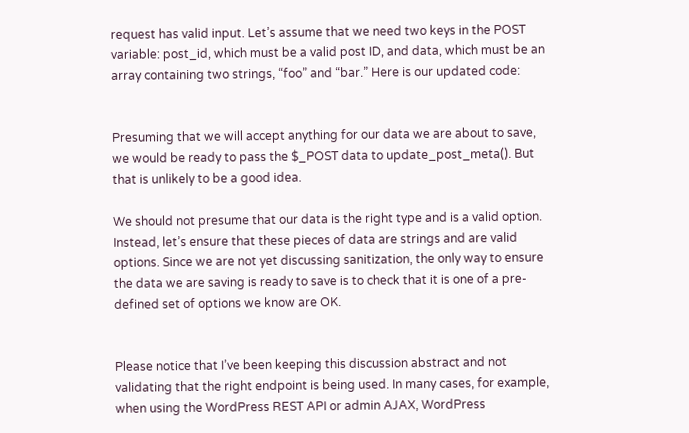request has valid input. Let’s assume that we need two keys in the POST variable: post_id, which must be a valid post ID, and data, which must be an array containing two strings, “foo” and “bar.” Here is our updated code:


Presuming that we will accept anything for our data we are about to save, we would be ready to pass the $_POST data to update_post_meta(). But that is unlikely to be a good idea.

We should not presume that our data is the right type and is a valid option. Instead, let’s ensure that these pieces of data are strings and are valid options. Since we are not yet discussing sanitization, the only way to ensure the data we are saving is ready to save is to check that it is one of a pre-defined set of options we know are OK.


Please notice that I’ve been keeping this discussion abstract and not validating that the right endpoint is being used. In many cases, for example, when using the WordPress REST API or admin AJAX, WordPress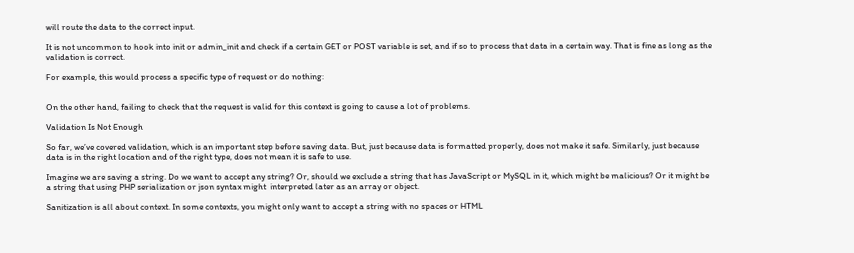will route the data to the correct input.

It is not uncommon to hook into init or admin_init and check if a certain GET or POST variable is set, and if so to process that data in a certain way. That is fine as long as the validation is correct.

For example, this would process a specific type of request or do nothing:


On the other hand, failing to check that the request is valid for this context is going to cause a lot of problems.

Validation Is Not Enough

So far, we’ve covered validation, which is an important step before saving data. But, just because data is formatted properly, does not make it safe. Similarly, just because data is in the right location and of the right type, does not mean it is safe to use.

Imagine we are saving a string. Do we want to accept any string? Or, should we exclude a string that has JavaScript or MySQL in it, which might be malicious? Or it might be a string that using PHP serialization or json syntax might  interpreted later as an array or object.

Sanitization is all about context. In some contexts, you might only want to accept a string with no spaces or HTML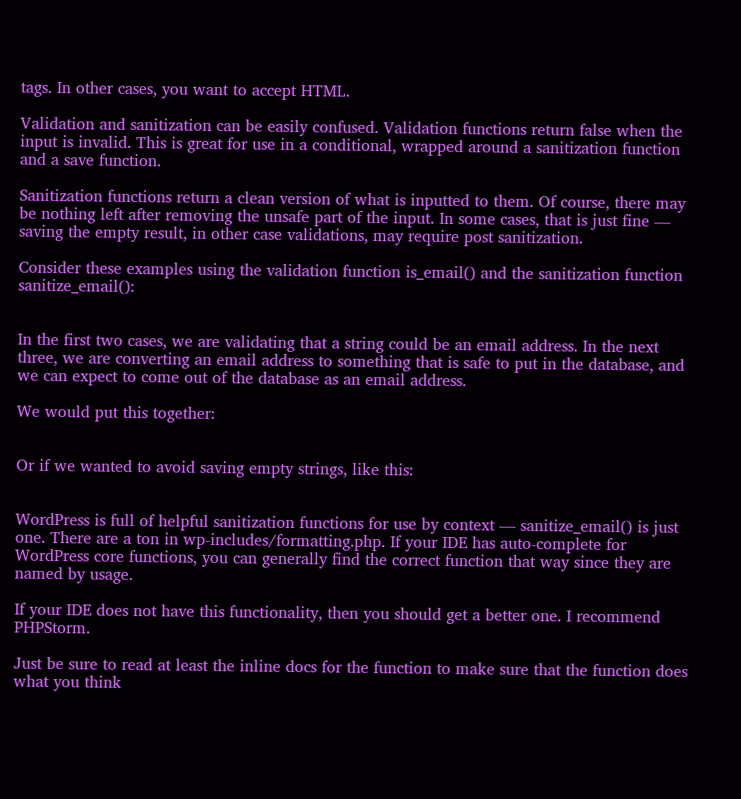tags. In other cases, you want to accept HTML.

Validation and sanitization can be easily confused. Validation functions return false when the input is invalid. This is great for use in a conditional, wrapped around a sanitization function and a save function.

Sanitization functions return a clean version of what is inputted to them. Of course, there may be nothing left after removing the unsafe part of the input. In some cases, that is just fine — saving the empty result, in other case validations, may require post sanitization.

Consider these examples using the validation function is_email() and the sanitization function sanitize_email():


In the first two cases, we are validating that a string could be an email address. In the next three, we are converting an email address to something that is safe to put in the database, and we can expect to come out of the database as an email address.

We would put this together:


Or if we wanted to avoid saving empty strings, like this:


WordPress is full of helpful sanitization functions for use by context — sanitize_email() is just one. There are a ton in wp-includes/formatting.php. If your IDE has auto-complete for WordPress core functions, you can generally find the correct function that way since they are named by usage.

If your IDE does not have this functionality, then you should get a better one. I recommend PHPStorm.

Just be sure to read at least the inline docs for the function to make sure that the function does what you think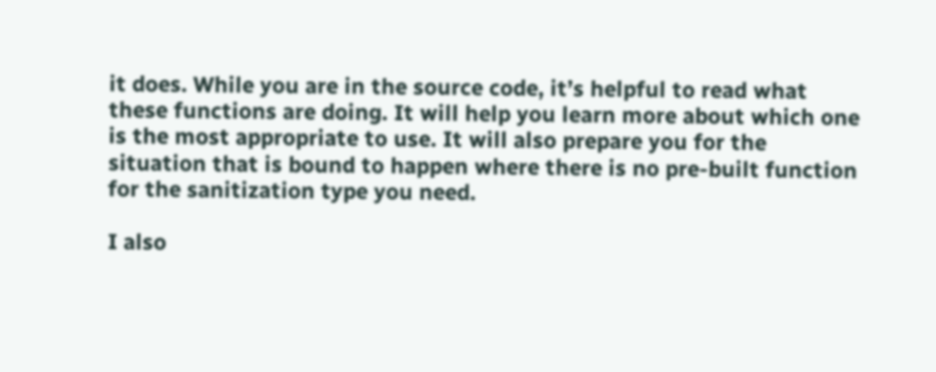it does. While you are in the source code, it’s helpful to read what these functions are doing. It will help you learn more about which one is the most appropriate to use. It will also prepare you for the situation that is bound to happen where there is no pre-built function for the sanitization type you need.

I also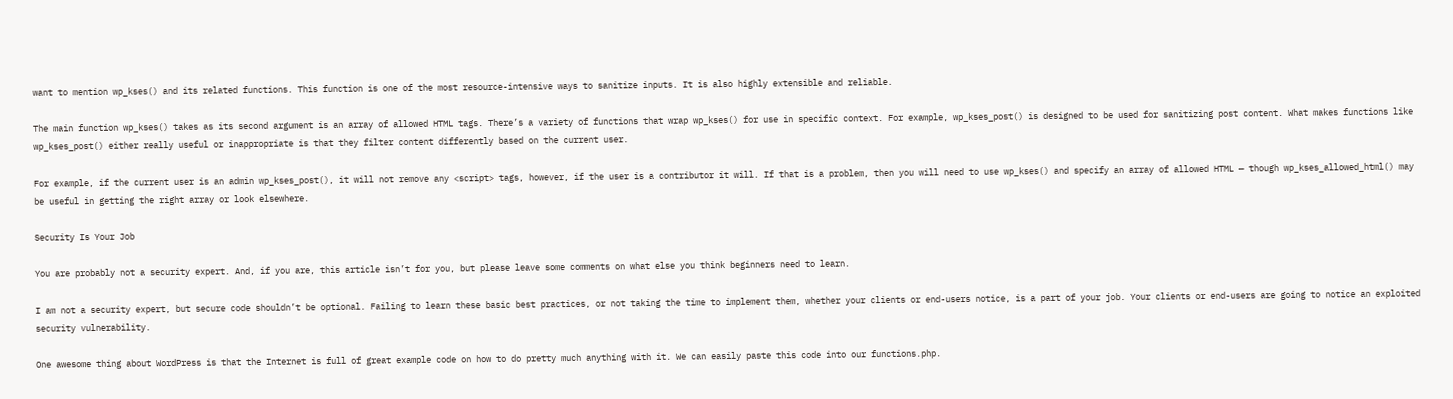want to mention wp_kses() and its related functions. This function is one of the most resource-intensive ways to sanitize inputs. It is also highly extensible and reliable.

The main function wp_kses() takes as its second argument is an array of allowed HTML tags. There’s a variety of functions that wrap wp_kses() for use in specific context. For example, wp_kses_post() is designed to be used for sanitizing post content. What makes functions like wp_kses_post() either really useful or inappropriate is that they filter content differently based on the current user.

For example, if the current user is an admin wp_kses_post(), it will not remove any <script> tags, however, if the user is a contributor it will. If that is a problem, then you will need to use wp_kses() and specify an array of allowed HTML — though wp_kses_allowed_html() may be useful in getting the right array or look elsewhere.

Security Is Your Job

You are probably not a security expert. And, if you are, this article isn’t for you, but please leave some comments on what else you think beginners need to learn.

I am not a security expert, but secure code shouldn’t be optional. Failing to learn these basic best practices, or not taking the time to implement them, whether your clients or end-users notice, is a part of your job. Your clients or end-users are going to notice an exploited security vulnerability.

One awesome thing about WordPress is that the Internet is full of great example code on how to do pretty much anything with it. We can easily paste this code into our functions.php.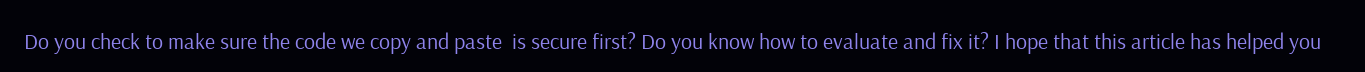Do you check to make sure the code we copy and paste  is secure first? Do you know how to evaluate and fix it? I hope that this article has helped you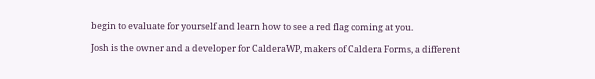begin to evaluate for yourself and learn how to see a red flag coming at you.

Josh is the owner and a developer for CalderaWP, makers of Caldera Forms, a different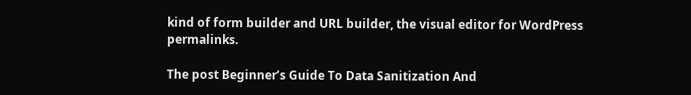kind of form builder and URL builder, the visual editor for WordPress permalinks.

The post Beginner’s Guide To Data Sanitization And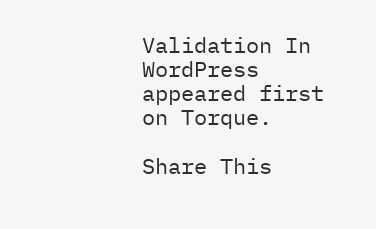Validation In WordPress appeared first on Torque.

Share This